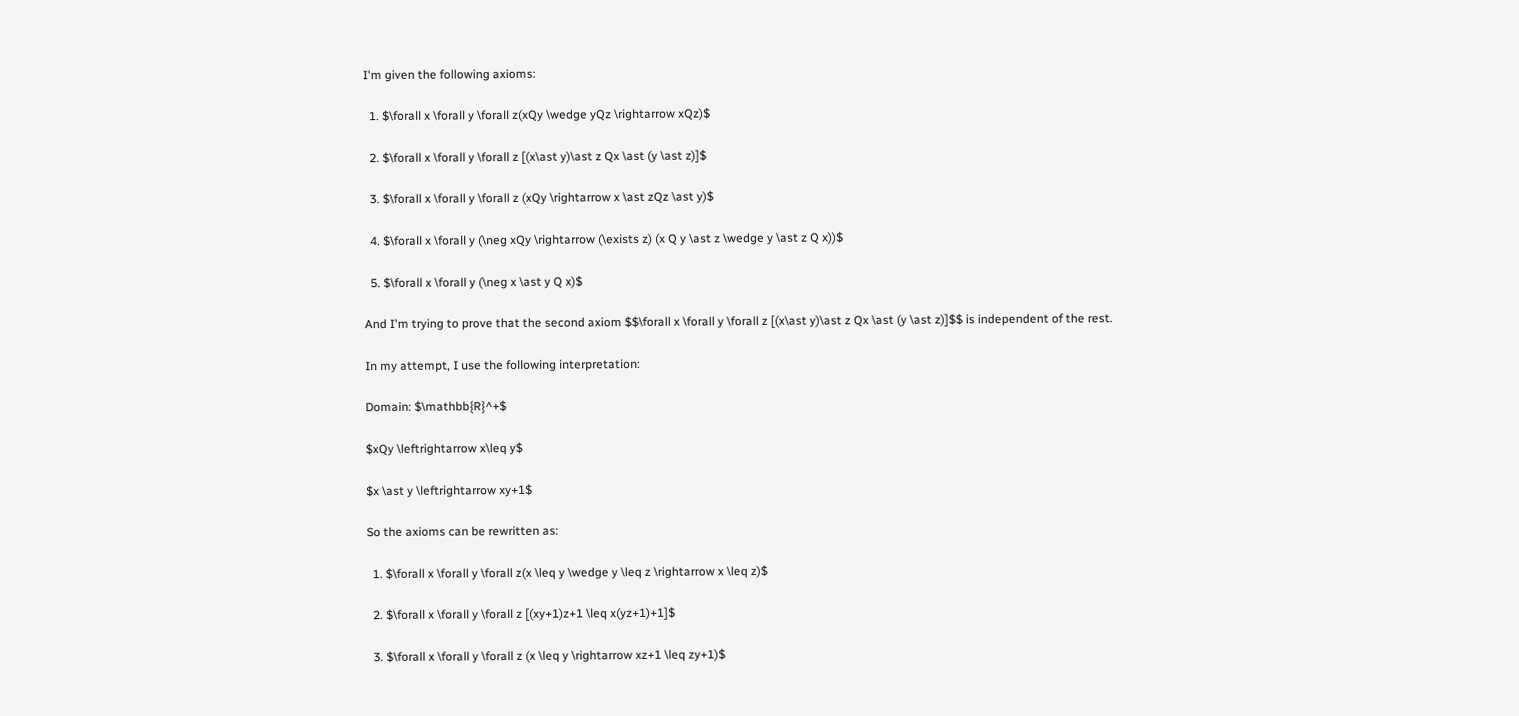I'm given the following axioms:

  1. $\forall x \forall y \forall z(xQy \wedge yQz \rightarrow xQz)$

  2. $\forall x \forall y \forall z [(x\ast y)\ast z Qx \ast (y \ast z)]$

  3. $\forall x \forall y \forall z (xQy \rightarrow x \ast zQz \ast y)$

  4. $\forall x \forall y (\neg xQy \rightarrow (\exists z) (x Q y \ast z \wedge y \ast z Q x))$

  5. $\forall x \forall y (\neg x \ast y Q x)$

And I'm trying to prove that the second axiom $$\forall x \forall y \forall z [(x\ast y)\ast z Qx \ast (y \ast z)]$$ is independent of the rest.

In my attempt, I use the following interpretation:

Domain: $\mathbb{R}^+$

$xQy \leftrightarrow x\leq y$

$x \ast y \leftrightarrow xy+1$

So the axioms can be rewritten as:

  1. $\forall x \forall y \forall z(x \leq y \wedge y \leq z \rightarrow x \leq z)$

  2. $\forall x \forall y \forall z [(xy+1)z+1 \leq x(yz+1)+1]$

  3. $\forall x \forall y \forall z (x \leq y \rightarrow xz+1 \leq zy+1)$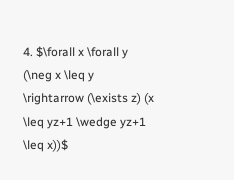4. $\forall x \forall y (\neg x \leq y \rightarrow (\exists z) (x \leq yz+1 \wedge yz+1 \leq x))$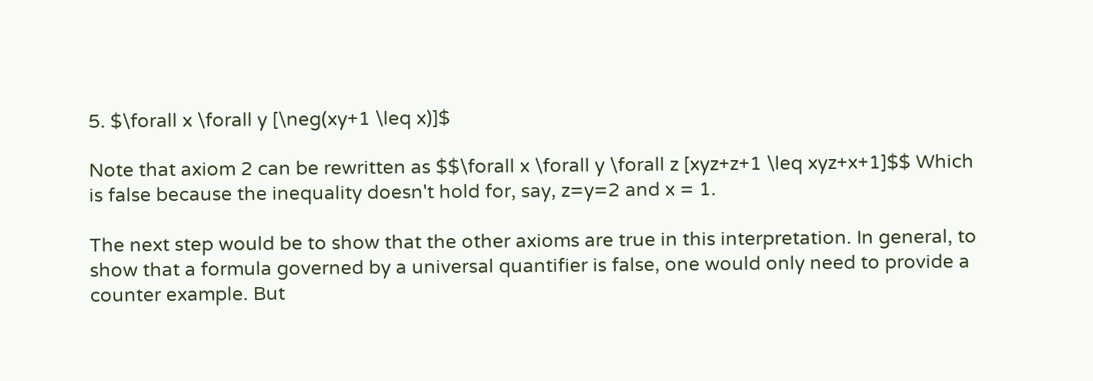5. $\forall x \forall y [\neg(xy+1 \leq x)]$

Note that axiom 2 can be rewritten as $$\forall x \forall y \forall z [xyz+z+1 \leq xyz+x+1]$$ Which is false because the inequality doesn't hold for, say, z=y=2 and x = 1.

The next step would be to show that the other axioms are true in this interpretation. In general, to show that a formula governed by a universal quantifier is false, one would only need to provide a counter example. But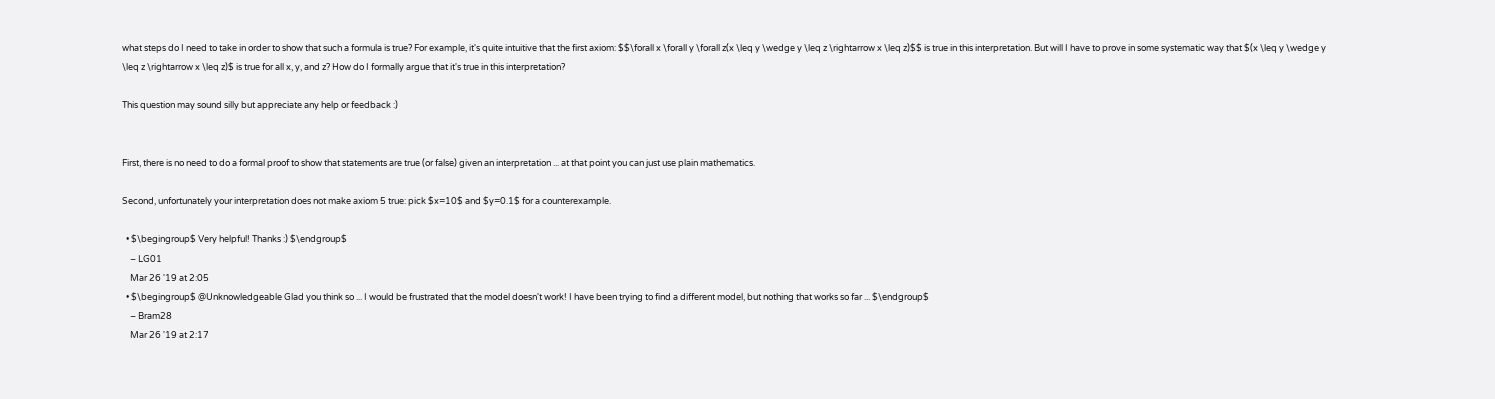what steps do I need to take in order to show that such a formula is true? For example, it's quite intuitive that the first axiom: $$\forall x \forall y \forall z(x \leq y \wedge y \leq z \rightarrow x \leq z)$$ is true in this interpretation. But will I have to prove in some systematic way that $(x \leq y \wedge y \leq z \rightarrow x \leq z)$ is true for all x, y, and z? How do I formally argue that it's true in this interpretation?

This question may sound silly but appreciate any help or feedback :)


First, there is no need to do a formal proof to show that statements are true (or false) given an interpretation ... at that point you can just use plain mathematics.

Second, unfortunately your interpretation does not make axiom 5 true: pick $x=10$ and $y=0.1$ for a counterexample.

  • $\begingroup$ Very helpful! Thanks :) $\endgroup$
    – LG01
    Mar 26 '19 at 2:05
  • $\begingroup$ @Unknowledgeable Glad you think so ... I would be frustrated that the model doesn't work! I have been trying to find a different model, but nothing that works so far ... $\endgroup$
    – Bram28
    Mar 26 '19 at 2:17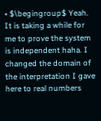• $\begingroup$ Yeah. It is taking a while for me to prove the system is independent haha. I changed the domain of the interpretation I gave here to real numbers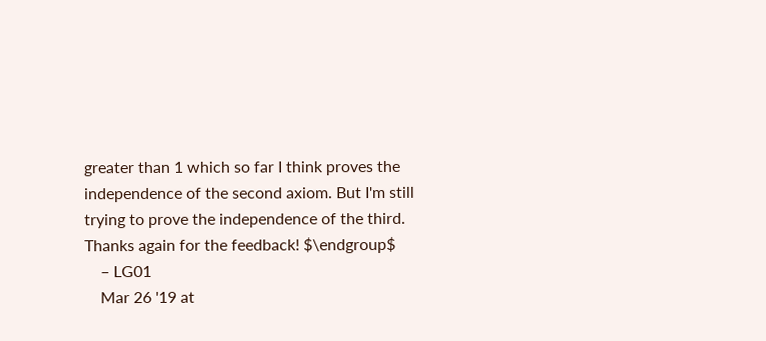greater than 1 which so far I think proves the independence of the second axiom. But I'm still trying to prove the independence of the third. Thanks again for the feedback! $\endgroup$
    – LG01
    Mar 26 '19 at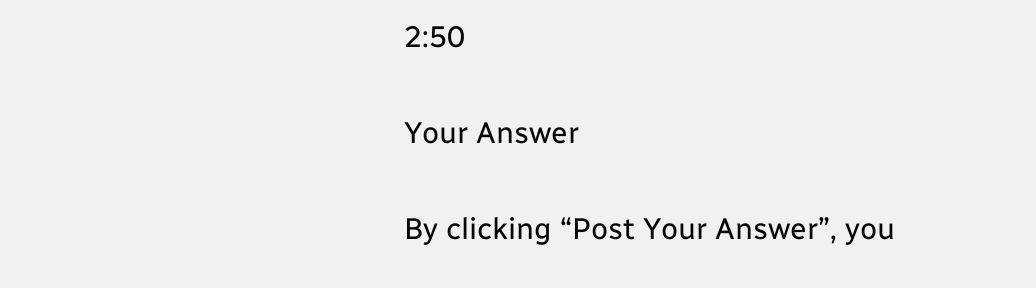2:50

Your Answer

By clicking “Post Your Answer”, you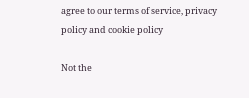agree to our terms of service, privacy policy and cookie policy

Not the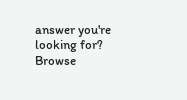answer you're looking for? Browse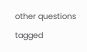other questions tagged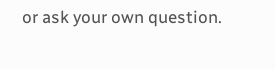or ask your own question.